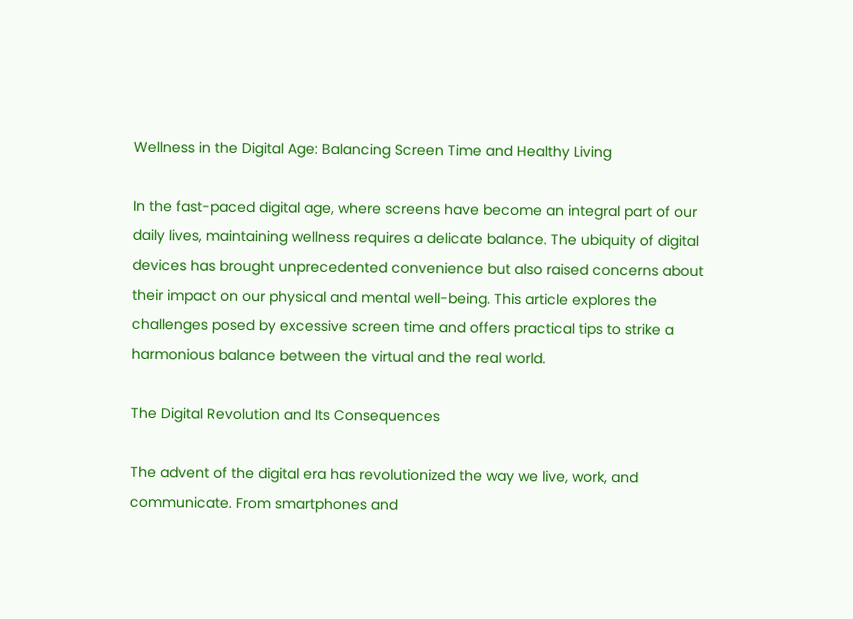Wellness in the Digital Age: Balancing Screen Time and Healthy Living

In the fast-paced digital age, where screens have become an integral part of our daily lives, maintaining wellness requires a delicate balance. The ubiquity of digital devices has brought unprecedented convenience but also raised concerns about their impact on our physical and mental well-being. This article explores the challenges posed by excessive screen time and offers practical tips to strike a harmonious balance between the virtual and the real world.

The Digital Revolution and Its Consequences

The advent of the digital era has revolutionized the way we live, work, and communicate. From smartphones and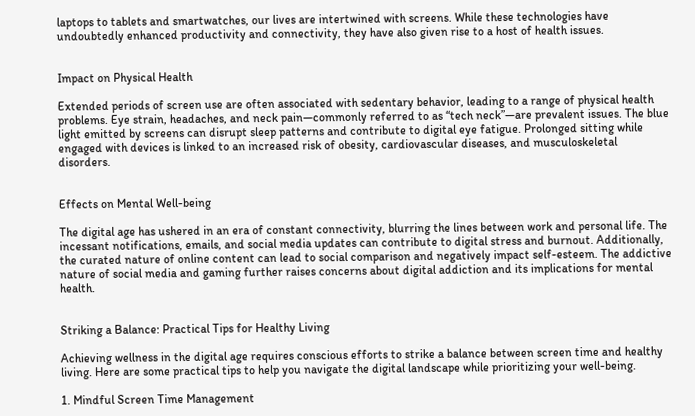laptops to tablets and smartwatches, our lives are intertwined with screens. While these technologies have undoubtedly enhanced productivity and connectivity, they have also given rise to a host of health issues.


Impact on Physical Health

Extended periods of screen use are often associated with sedentary behavior, leading to a range of physical health problems. Eye strain, headaches, and neck pain—commonly referred to as “tech neck”—are prevalent issues. The blue light emitted by screens can disrupt sleep patterns and contribute to digital eye fatigue. Prolonged sitting while engaged with devices is linked to an increased risk of obesity, cardiovascular diseases, and musculoskeletal disorders.


Effects on Mental Well-being

The digital age has ushered in an era of constant connectivity, blurring the lines between work and personal life. The incessant notifications, emails, and social media updates can contribute to digital stress and burnout. Additionally, the curated nature of online content can lead to social comparison and negatively impact self-esteem. The addictive nature of social media and gaming further raises concerns about digital addiction and its implications for mental health.


Striking a Balance: Practical Tips for Healthy Living

Achieving wellness in the digital age requires conscious efforts to strike a balance between screen time and healthy living. Here are some practical tips to help you navigate the digital landscape while prioritizing your well-being.

1. Mindful Screen Time Management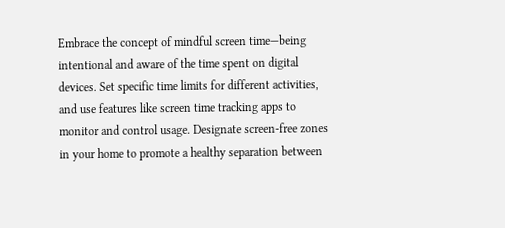Embrace the concept of mindful screen time—being intentional and aware of the time spent on digital devices. Set specific time limits for different activities, and use features like screen time tracking apps to monitor and control usage. Designate screen-free zones in your home to promote a healthy separation between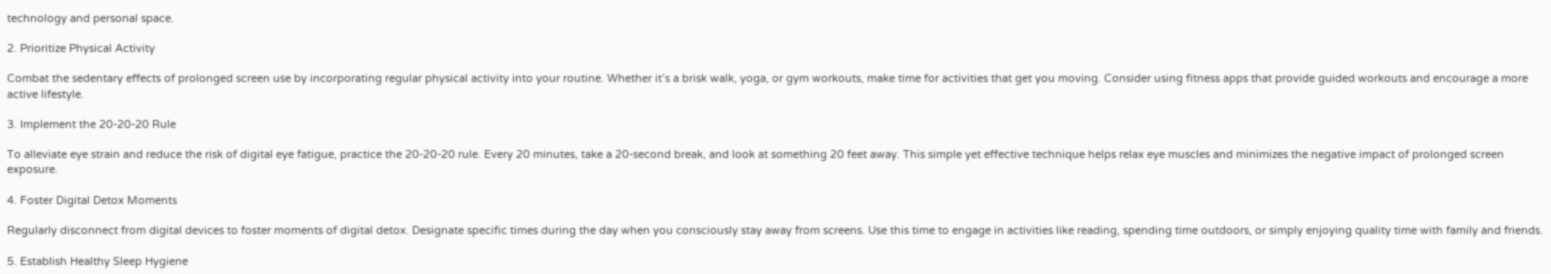technology and personal space.

2. Prioritize Physical Activity

Combat the sedentary effects of prolonged screen use by incorporating regular physical activity into your routine. Whether it’s a brisk walk, yoga, or gym workouts, make time for activities that get you moving. Consider using fitness apps that provide guided workouts and encourage a more active lifestyle.

3. Implement the 20-20-20 Rule

To alleviate eye strain and reduce the risk of digital eye fatigue, practice the 20-20-20 rule. Every 20 minutes, take a 20-second break, and look at something 20 feet away. This simple yet effective technique helps relax eye muscles and minimizes the negative impact of prolonged screen exposure.

4. Foster Digital Detox Moments

Regularly disconnect from digital devices to foster moments of digital detox. Designate specific times during the day when you consciously stay away from screens. Use this time to engage in activities like reading, spending time outdoors, or simply enjoying quality time with family and friends.

5. Establish Healthy Sleep Hygiene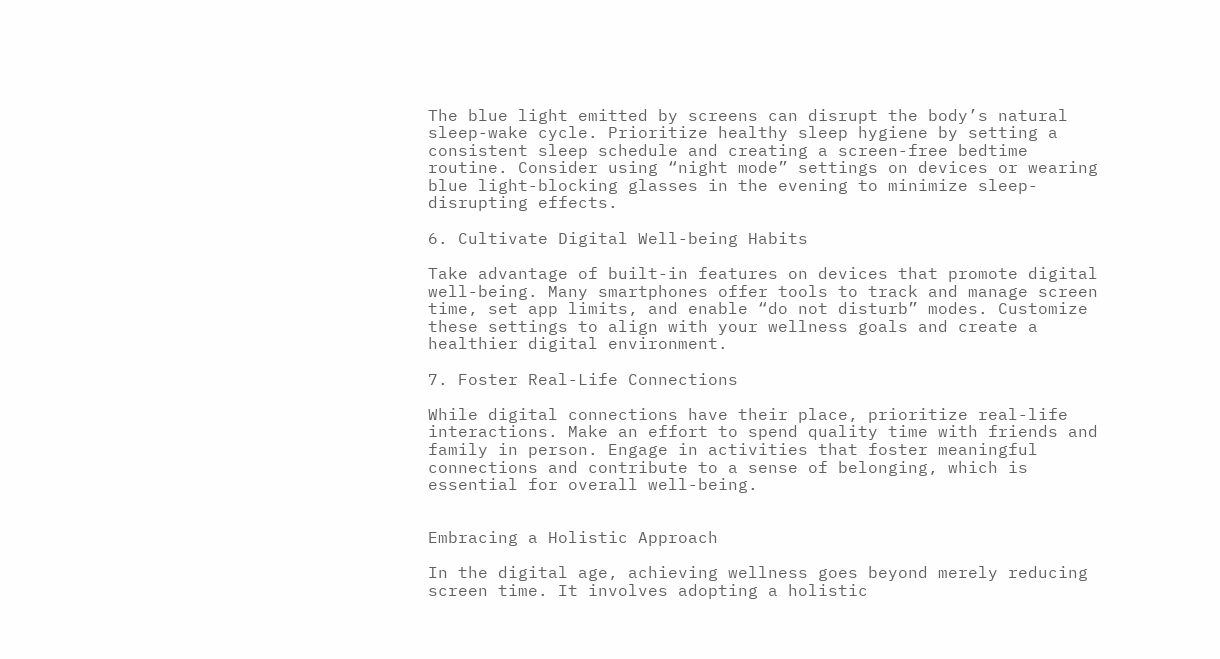The blue light emitted by screens can disrupt the body’s natural sleep-wake cycle. Prioritize healthy sleep hygiene by setting a consistent sleep schedule and creating a screen-free bedtime routine. Consider using “night mode” settings on devices or wearing blue light-blocking glasses in the evening to minimize sleep-disrupting effects.

6. Cultivate Digital Well-being Habits

Take advantage of built-in features on devices that promote digital well-being. Many smartphones offer tools to track and manage screen time, set app limits, and enable “do not disturb” modes. Customize these settings to align with your wellness goals and create a healthier digital environment.

7. Foster Real-Life Connections

While digital connections have their place, prioritize real-life interactions. Make an effort to spend quality time with friends and family in person. Engage in activities that foster meaningful connections and contribute to a sense of belonging, which is essential for overall well-being.


Embracing a Holistic Approach

In the digital age, achieving wellness goes beyond merely reducing screen time. It involves adopting a holistic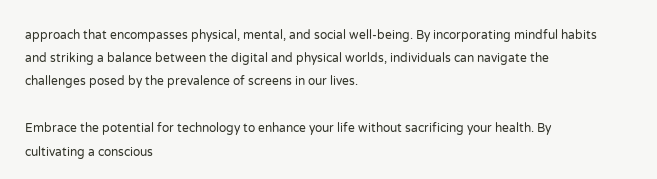approach that encompasses physical, mental, and social well-being. By incorporating mindful habits and striking a balance between the digital and physical worlds, individuals can navigate the challenges posed by the prevalence of screens in our lives.

Embrace the potential for technology to enhance your life without sacrificing your health. By cultivating a conscious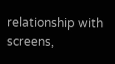relationship with screens,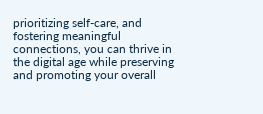prioritizing self-care, and fostering meaningful connections, you can thrive in the digital age while preserving and promoting your overall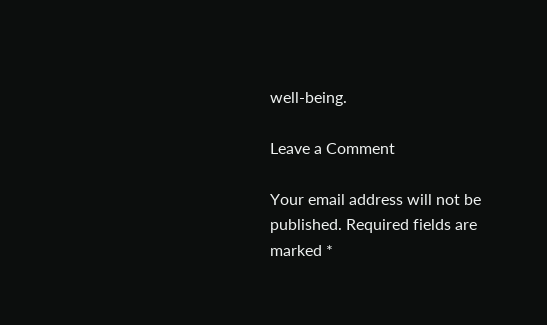well-being.

Leave a Comment

Your email address will not be published. Required fields are marked *